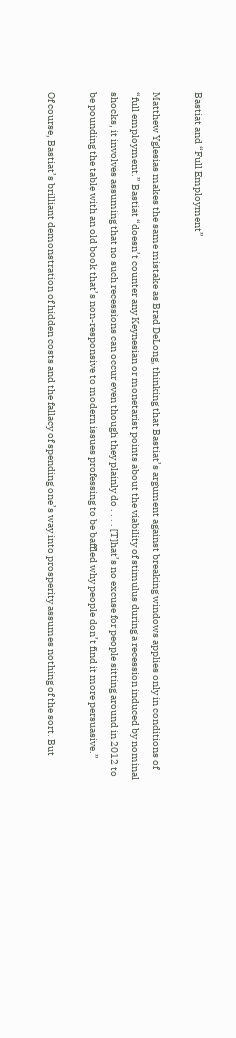Bastiat and “Full Employment”

Matthew Yglesias makes the same mistake as Brad DeLong, thinking that Bastiat’s argument against breaking windows applies only in conditions of “full employment.” Bastiat “doesn’t counter any Keynesian or monetarist points about the viability of stimulus during a recession induced by nominal shocks, it involves assuming that no such recessions can occur even though they plainly do . . . . [T]hat’s no excuse for people sitting around in 2012 to be pounding the table with an old book that’s non-responsive to modern issues professing to be baffled why people don’t find it more persuasive.”

Of course, Bastiat’s brilliant demonstration of hidden costs and the fallacy of spending one’s way into prosperity assumes nothing of the sort. But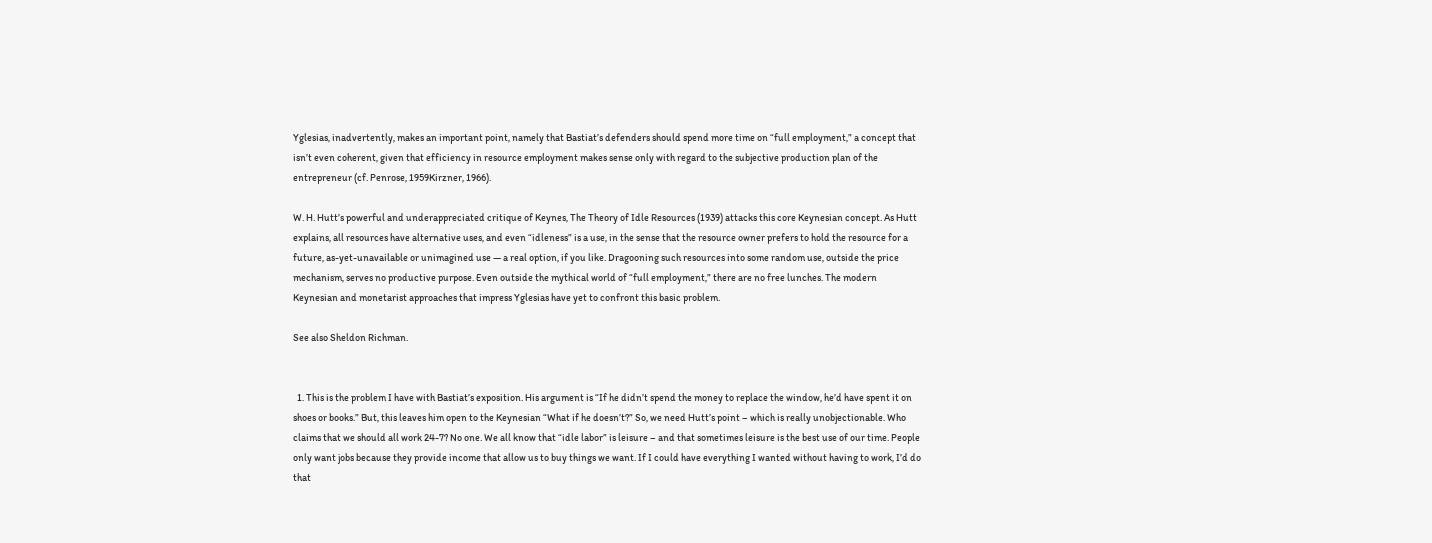Yglesias, inadvertently, makes an important point, namely that Bastiat’s defenders should spend more time on “full employment,” a concept that isn’t even coherent, given that efficiency in resource employment makes sense only with regard to the subjective production plan of the entrepreneur (cf. Penrose, 1959Kirzner, 1966).

W. H. Hutt’s powerful and underappreciated critique of Keynes, The Theory of Idle Resources (1939) attacks this core Keynesian concept. As Hutt explains, all resources have alternative uses, and even “idleness” is a use, in the sense that the resource owner prefers to hold the resource for a future, as-yet-unavailable or unimagined use — a real option, if you like. Dragooning such resources into some random use, outside the price mechanism, serves no productive purpose. Even outside the mythical world of “full employment,” there are no free lunches. The modern Keynesian and monetarist approaches that impress Yglesias have yet to confront this basic problem.

See also Sheldon Richman.


  1. This is the problem I have with Bastiat’s exposition. His argument is “If he didn’t spend the money to replace the window, he’d have spent it on shoes or books.” But, this leaves him open to the Keynesian “What if he doesn’t?” So, we need Hutt’s point – which is really unobjectionable. Who claims that we should all work 24-7? No one. We all know that “idle labor” is leisure – and that sometimes leisure is the best use of our time. People only want jobs because they provide income that allow us to buy things we want. If I could have everything I wanted without having to work, I’d do that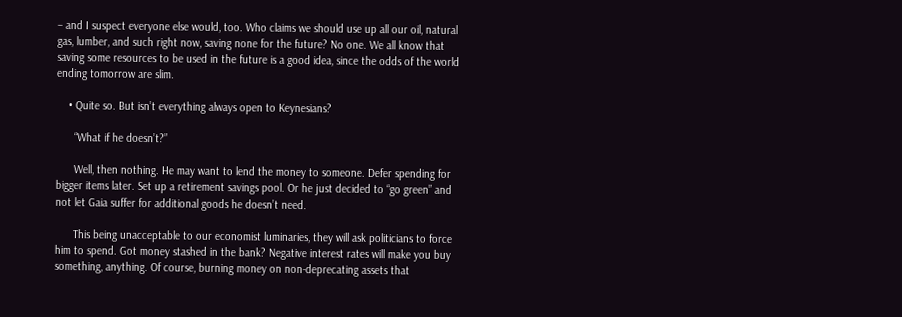– and I suspect everyone else would, too. Who claims we should use up all our oil, natural gas, lumber, and such right now, saving none for the future? No one. We all know that saving some resources to be used in the future is a good idea, since the odds of the world ending tomorrow are slim.

    • Quite so. But isn’t everything always open to Keynesians?

      “What if he doesn’t?”

      Well, then nothing. He may want to lend the money to someone. Defer spending for bigger items later. Set up a retirement savings pool. Or he just decided to “go green” and not let Gaia suffer for additional goods he doesn’t need.

      This being unacceptable to our economist luminaries, they will ask politicians to force him to spend. Got money stashed in the bank? Negative interest rates will make you buy something, anything. Of course, burning money on non-deprecating assets that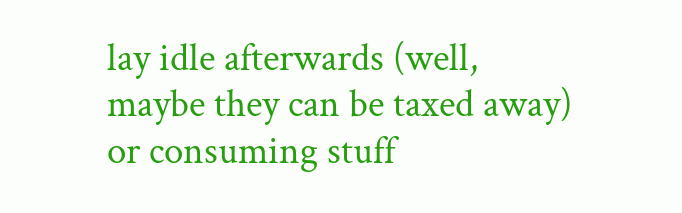lay idle afterwards (well, maybe they can be taxed away) or consuming stuff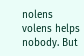nolens volens helps nobody. But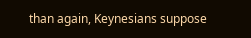than again, Keynesians suppose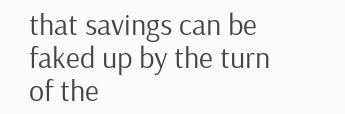that savings can be faked up by the turn of the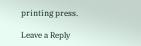printing press.

Leave a Reply